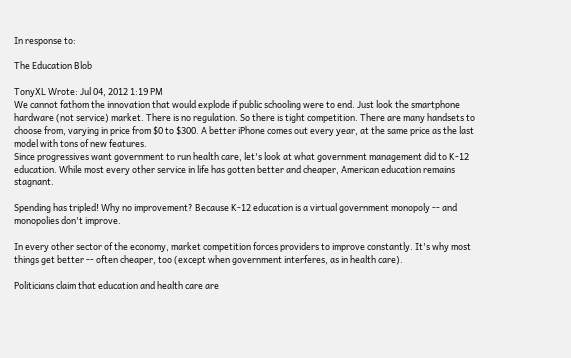In response to:

The Education Blob

TonyXL Wrote: Jul 04, 2012 1:19 PM
We cannot fathom the innovation that would explode if public schooling were to end. Just look the smartphone hardware (not service) market. There is no regulation. So there is tight competition. There are many handsets to choose from, varying in price from $0 to $300. A better iPhone comes out every year, at the same price as the last model with tons of new features.
Since progressives want government to run health care, let's look at what government management did to K-12 education. While most every other service in life has gotten better and cheaper, American education remains stagnant.

Spending has tripled! Why no improvement? Because K-12 education is a virtual government monopoly -- and monopolies don't improve.

In every other sector of the economy, market competition forces providers to improve constantly. It's why most things get better -- often cheaper, too (except when government interferes, as in health care).

Politicians claim that education and health care are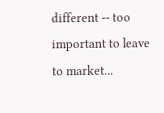different -- too important to leave to market...